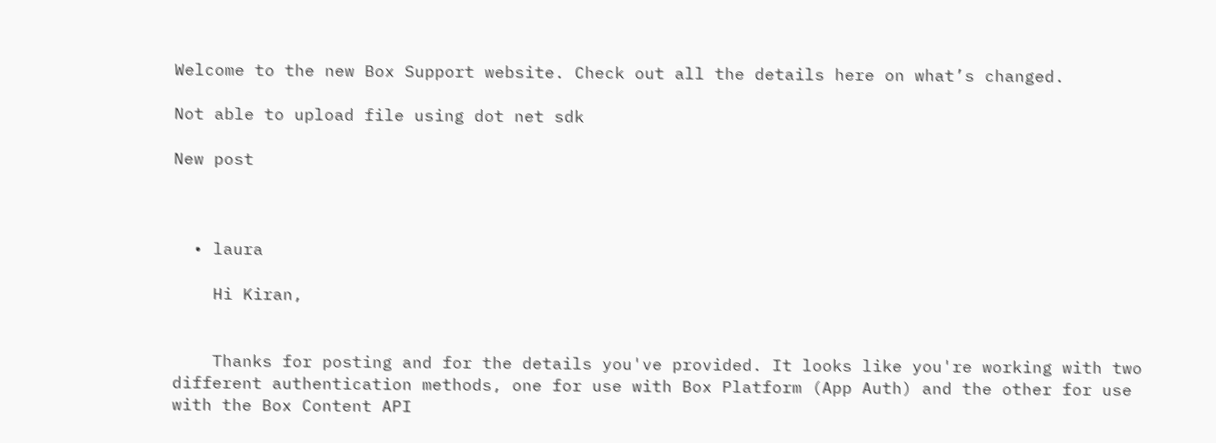Welcome to the new Box Support website. Check out all the details here on what’s changed.

Not able to upload file using dot net sdk

New post



  • laura

    Hi Kiran,


    Thanks for posting and for the details you've provided. It looks like you're working with two different authentication methods, one for use with Box Platform (App Auth) and the other for use with the Box Content API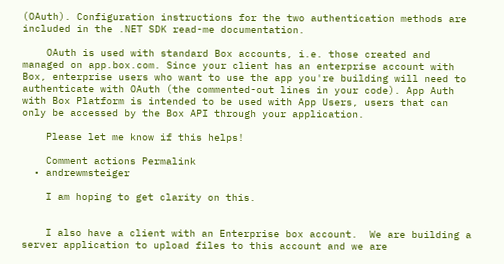(OAuth). Configuration instructions for the two authentication methods are included in the .NET SDK read-me documentation.

    OAuth is used with standard Box accounts, i.e. those created and managed on app.box.com. Since your client has an enterprise account with Box, enterprise users who want to use the app you're building will need to authenticate with OAuth (the commented-out lines in your code). App Auth with Box Platform is intended to be used with App Users, users that can only be accessed by the Box API through your application.

    Please let me know if this helps!

    Comment actions Permalink
  • andrewmsteiger

    I am hoping to get clarity on this.


    I also have a client with an Enterprise box account.  We are building a server application to upload files to this account and we are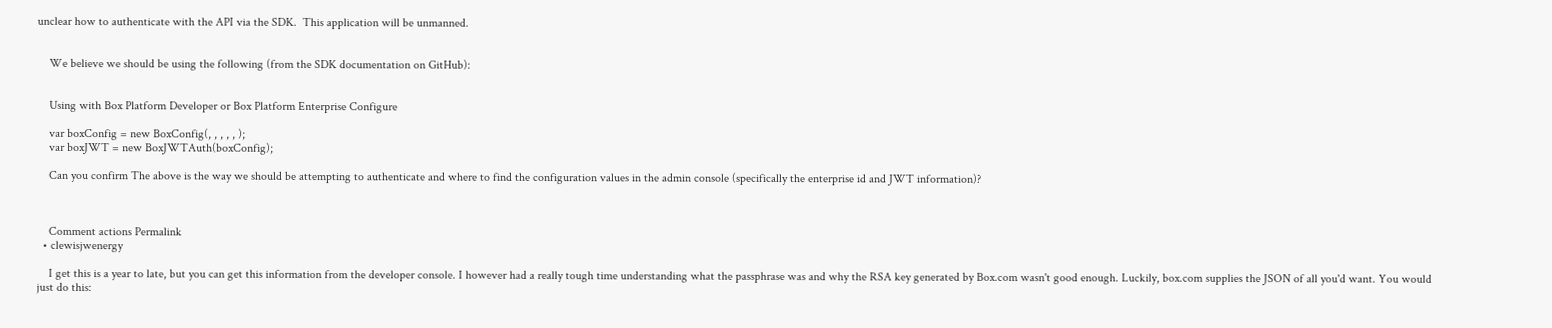unclear how to authenticate with the API via the SDK.  This application will be unmanned.


    We believe we should be using the following (from the SDK documentation on GitHub):


    Using with Box Platform Developer or Box Platform Enterprise Configure

    var boxConfig = new BoxConfig(, , , , , );
    var boxJWT = new BoxJWTAuth(boxConfig);

    Can you confirm The above is the way we should be attempting to authenticate and where to find the configuration values in the admin console (specifically the enterprise id and JWT information)?



    Comment actions Permalink
  • clewisjwenergy

    I get this is a year to late, but you can get this information from the developer console. I however had a really tough time understanding what the passphrase was and why the RSA key generated by Box.com wasn't good enough. Luckily, box.com supplies the JSON of all you'd want. You would just do this: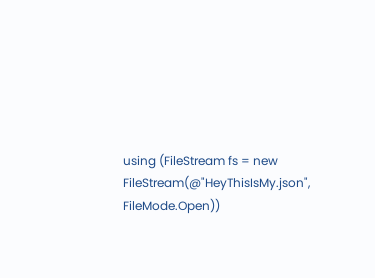using (FileStream fs = new FileStream(@"HeyThisIsMy.json", FileMode.Open))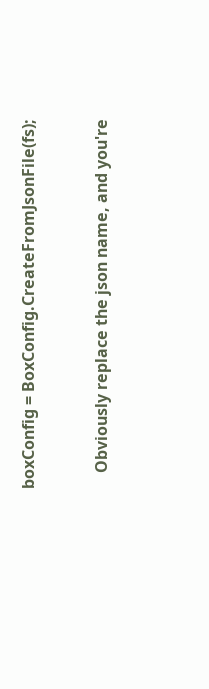boxConfig = BoxConfig.CreateFromJsonFile(fs);


    Obviously replace the json name, and you're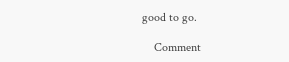good to go.

    Comment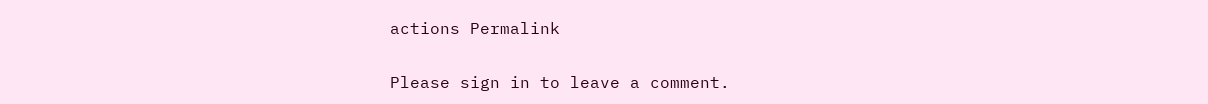actions Permalink

Please sign in to leave a comment.